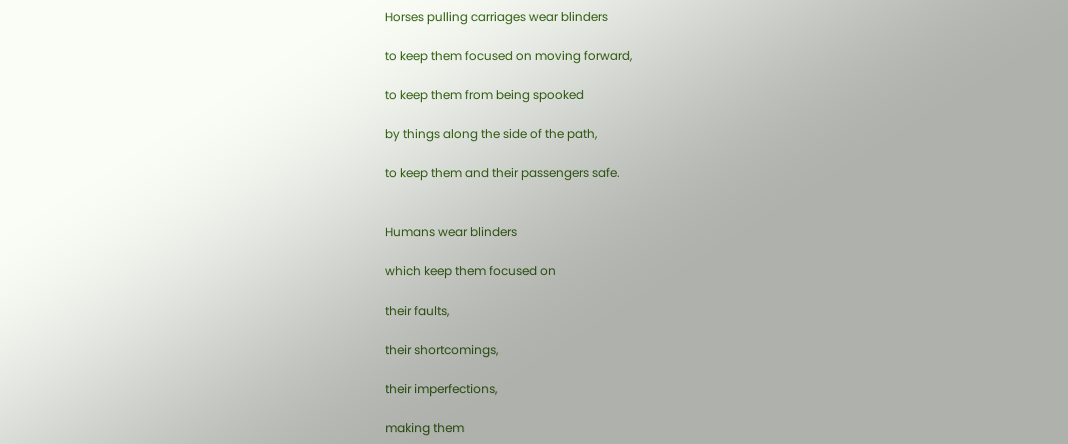Horses pulling carriages wear blinders

to keep them focused on moving forward,

to keep them from being spooked

by things along the side of the path,

to keep them and their passengers safe.


Humans wear blinders

which keep them focused on

their faults,

their shortcomings,

their imperfections,

making them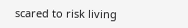scared to risk living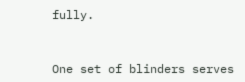fully.


One set of blinders serves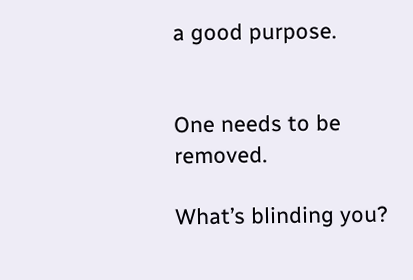a good purpose.


One needs to be removed.

What’s blinding you?